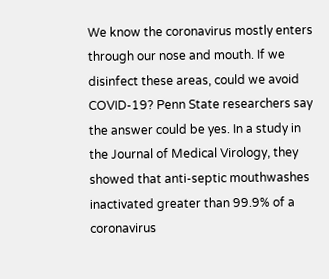We know the coronavirus mostly enters through our nose and mouth. If we disinfect these areas, could we avoid COVID-19? Penn State researchers say the answer could be yes. In a study in the Journal of Medical Virology, they showed that anti-septic mouthwashes inactivated greater than 99.9% of a coronavirus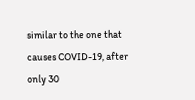similar to the one that causes COVID-19, after only 30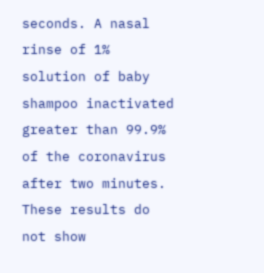seconds. A nasal rinse of 1% solution of baby shampoo inactivated greater than 99.9% of the coronavirus after two minutes. These results do not show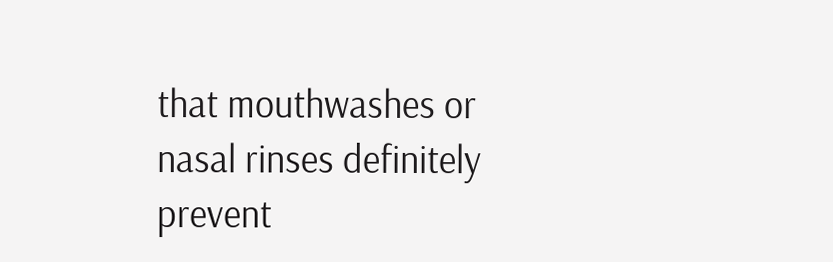that mouthwashes or nasal rinses definitely prevent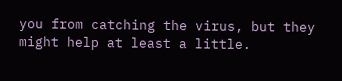you from catching the virus, but they might help at least a little.